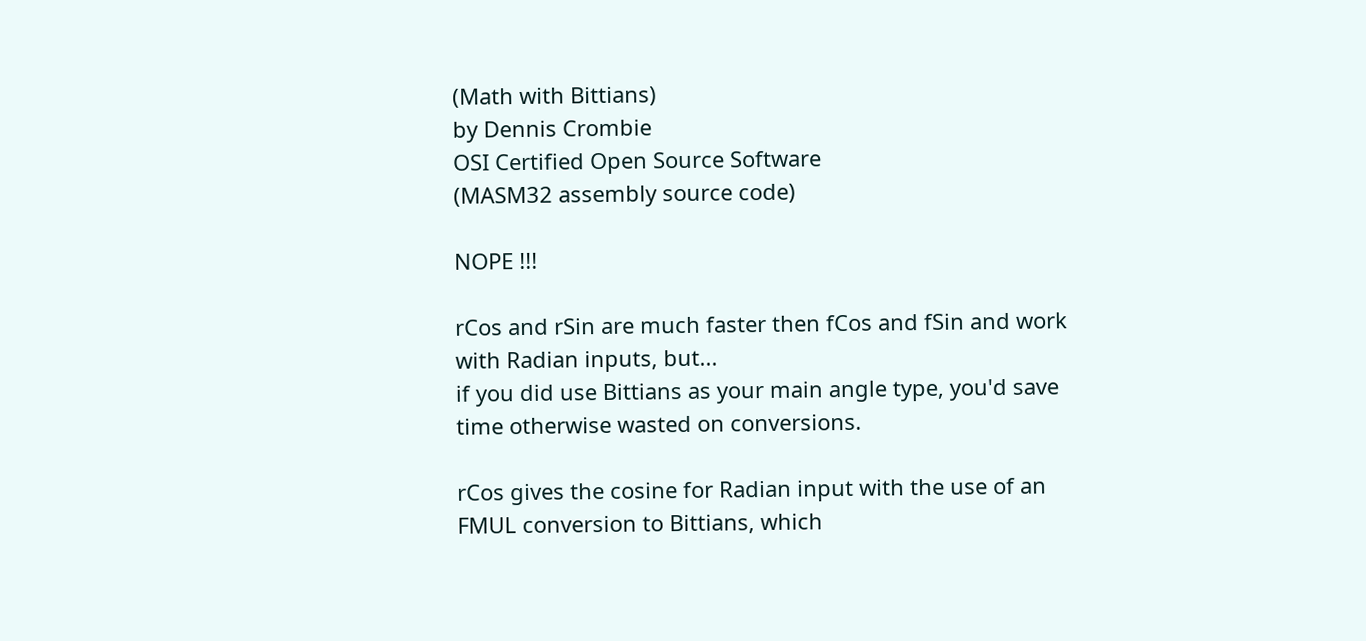(Math with Bittians)
by Dennis Crombie
OSI Certified Open Source Software
(MASM32 assembly source code)

NOPE !!!

rCos and rSin are much faster then fCos and fSin and work with Radian inputs, but...
if you did use Bittians as your main angle type, you'd save time otherwise wasted on conversions.

rCos gives the cosine for Radian input with the use of an FMUL conversion to Bittians, which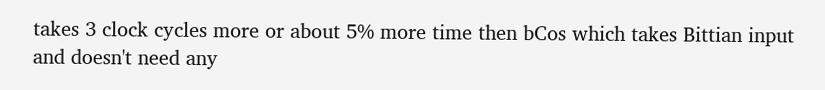takes 3 clock cycles more or about 5% more time then bCos which takes Bittian input and doesn't need any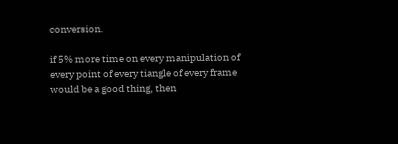conversion.

if 5% more time on every manipulation of every point of every tiangle of every frame would be a good thing, then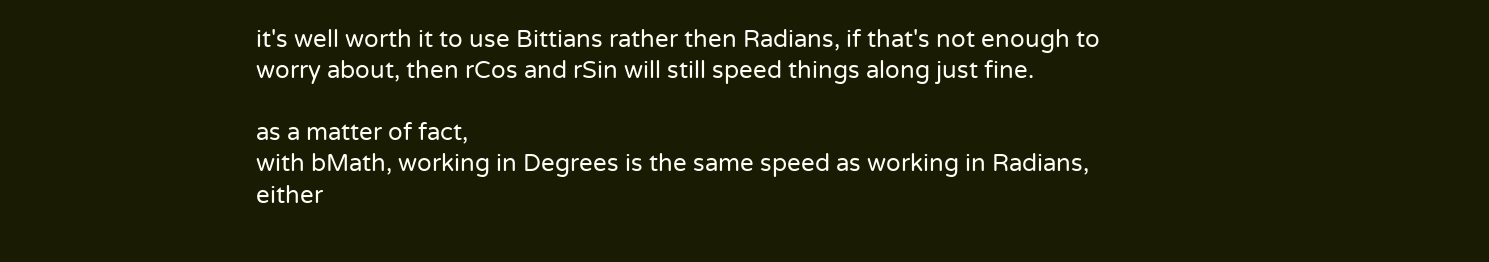it's well worth it to use Bittians rather then Radians, if that's not enough to worry about, then rCos and rSin will still speed things along just fine.

as a matter of fact,
with bMath, working in Degrees is the same speed as working in Radians, either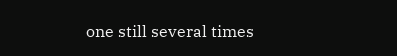one still several times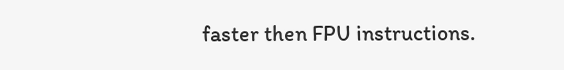faster then FPU instructions.